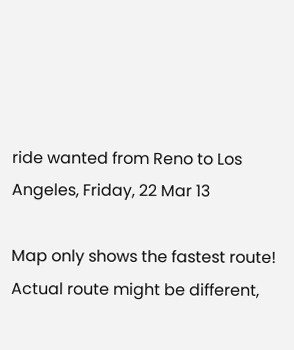ride wanted from Reno to Los Angeles, Friday, 22 Mar 13

Map only shows the fastest route! Actual route might be different,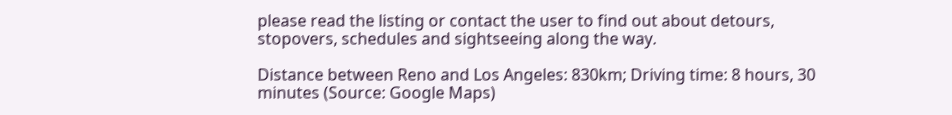please read the listing or contact the user to find out about detours, stopovers, schedules and sightseeing along the way.

Distance between Reno and Los Angeles: 830km; Driving time: 8 hours, 30 minutes (Source: Google Maps)